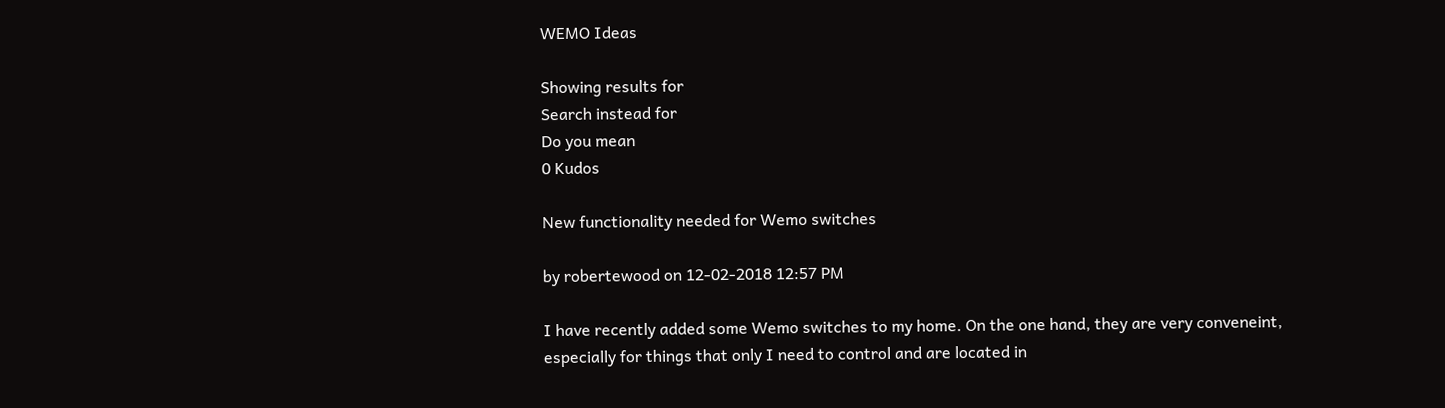WEMO Ideas

Showing results for
Search instead for
Do you mean
0 Kudos

New functionality needed for Wemo switches

by robertewood on 12-02-2018 12:57 PM

I have recently added some Wemo switches to my home. On the one hand, they are very conveneint, especially for things that only I need to control and are located in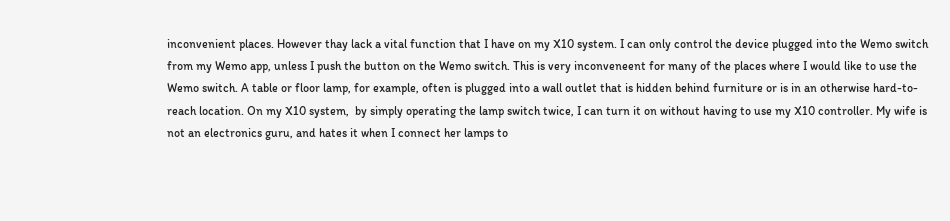inconvenient places. However thay lack a vital function that I have on my X10 system. I can only control the device plugged into the Wemo switch from my Wemo app, unless I push the button on the Wemo switch. This is very inconveneent for many of the places where I would like to use the Wemo switch. A table or floor lamp, for example, often is plugged into a wall outlet that is hidden behind furniture or is in an otherwise hard-to-reach location. On my X10 system,  by simply operating the lamp switch twice, I can turn it on without having to use my X10 controller. My wife is not an electronics guru, and hates it when I connect her lamps to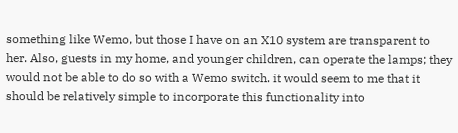something like Wemo, but those I have on an X10 system are transparent to her. Also, guests in my home, and younger children, can operate the lamps; they would not be able to do so with a Wemo switch. it would seem to me that it should be relatively simple to incorporate this functionality into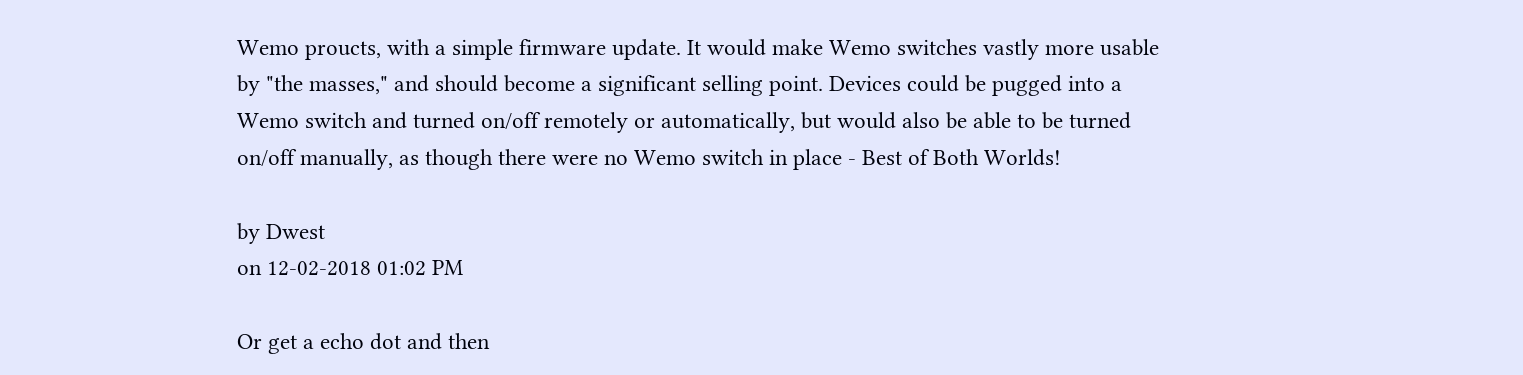Wemo proucts, with a simple firmware update. It would make Wemo switches vastly more usable by "the masses," and should become a significant selling point. Devices could be pugged into a Wemo switch and turned on/off remotely or automatically, but would also be able to be turned on/off manually, as though there were no Wemo switch in place - Best of Both Worlds!

by Dwest
on 12-02-2018 01:02 PM

Or get a echo dot and then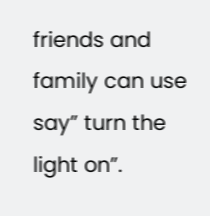friends and family can use say” turn the light on”.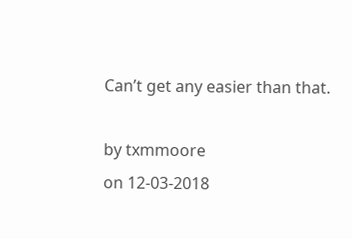Can’t get any easier than that.

by txmmoore
on 12-03-2018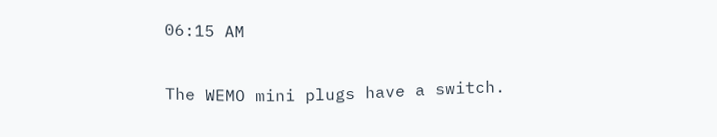06:15 AM

The WEMO mini plugs have a switch.